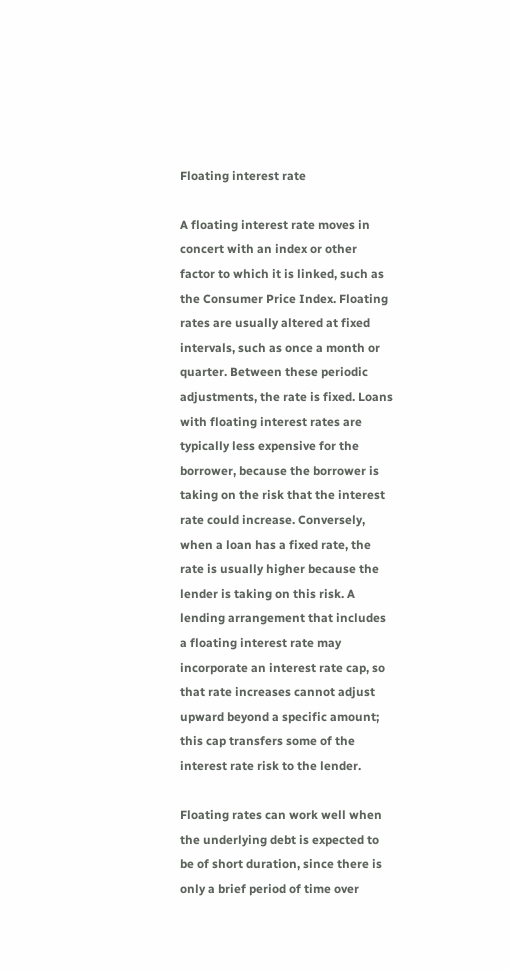Floating interest rate

A floating interest rate moves in concert with an index or other factor to which it is linked, such as the Consumer Price Index. Floating rates are usually altered at fixed intervals, such as once a month or quarter. Between these periodic adjustments, the rate is fixed. Loans with floating interest rates are typically less expensive for the borrower, because the borrower is taking on the risk that the interest rate could increase. Conversely, when a loan has a fixed rate, the rate is usually higher because the lender is taking on this risk. A lending arrangement that includes a floating interest rate may incorporate an interest rate cap, so that rate increases cannot adjust upward beyond a specific amount; this cap transfers some of the interest rate risk to the lender.

Floating rates can work well when the underlying debt is expected to be of short duration, since there is only a brief period of time over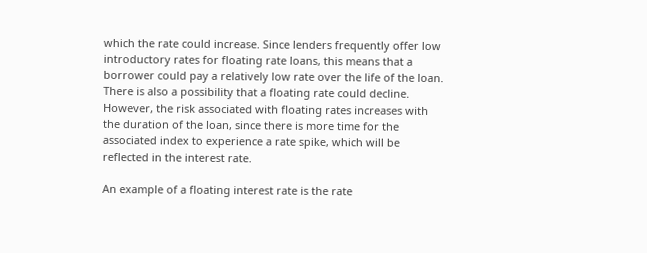which the rate could increase. Since lenders frequently offer low introductory rates for floating rate loans, this means that a borrower could pay a relatively low rate over the life of the loan. There is also a possibility that a floating rate could decline. However, the risk associated with floating rates increases with the duration of the loan, since there is more time for the associated index to experience a rate spike, which will be reflected in the interest rate.

An example of a floating interest rate is the rate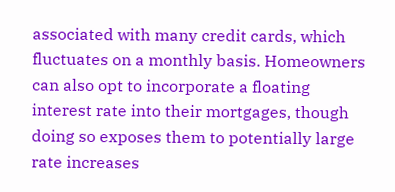associated with many credit cards, which fluctuates on a monthly basis. Homeowners can also opt to incorporate a floating interest rate into their mortgages, though doing so exposes them to potentially large rate increases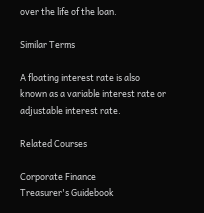over the life of the loan.

Similar Terms

A floating interest rate is also known as a variable interest rate or adjustable interest rate.

Related Courses

Corporate Finance
Treasurer's Guidebook